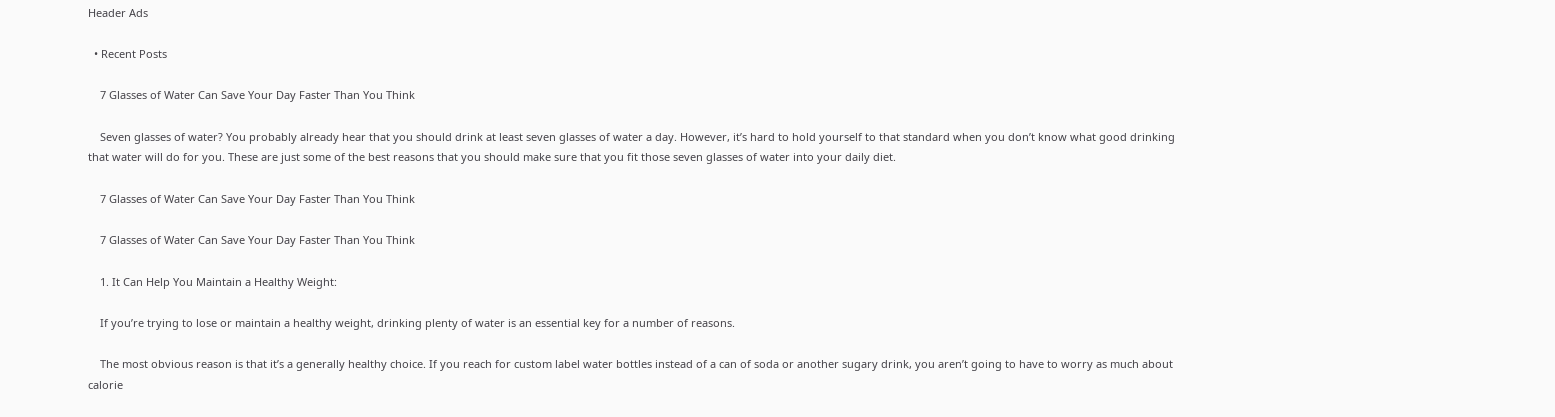Header Ads

  • Recent Posts

    7 Glasses of Water Can Save Your Day Faster Than You Think

    Seven glasses of water? You probably already hear that you should drink at least seven glasses of water a day. However, it’s hard to hold yourself to that standard when you don’t know what good drinking that water will do for you. These are just some of the best reasons that you should make sure that you fit those seven glasses of water into your daily diet.

    7 Glasses of Water Can Save Your Day Faster Than You Think

    7 Glasses of Water Can Save Your Day Faster Than You Think

    1. It Can Help You Maintain a Healthy Weight:

    If you’re trying to lose or maintain a healthy weight, drinking plenty of water is an essential key for a number of reasons.

    The most obvious reason is that it’s a generally healthy choice. If you reach for custom label water bottles instead of a can of soda or another sugary drink, you aren’t going to have to worry as much about calorie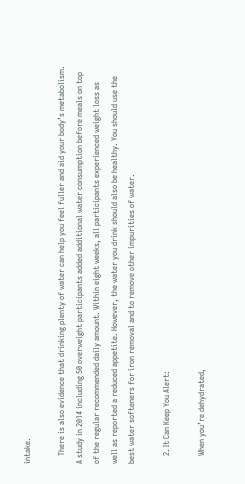intake.

    There is also evidence that drinking plenty of water can help you feel fuller and aid your body’s metabolism. A study in 2014 including 50 overweight participants added additional water consumption before meals on top of the regular recommended daily amount. Within eight weeks, all participants experienced weight loss as well as reported a reduced appetite. However, the water you drink should also be healthy. You should use the best water softeners for iron removal and to remove other impurities of water.

    2. It Can Keep You Alert:

    When you’re dehydrated,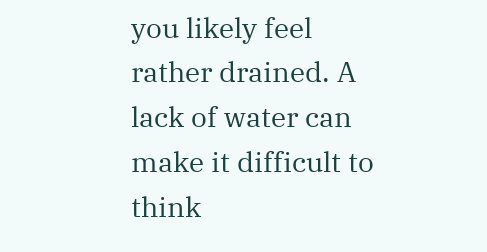you likely feel rather drained. A lack of water can make it difficult to think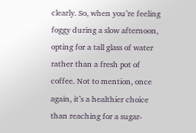clearly. So, when you’re feeling foggy during a slow afternoon, opting for a tall glass of water rather than a fresh pot of coffee. Not to mention, once again, it’s a healthier choice than reaching for a sugar-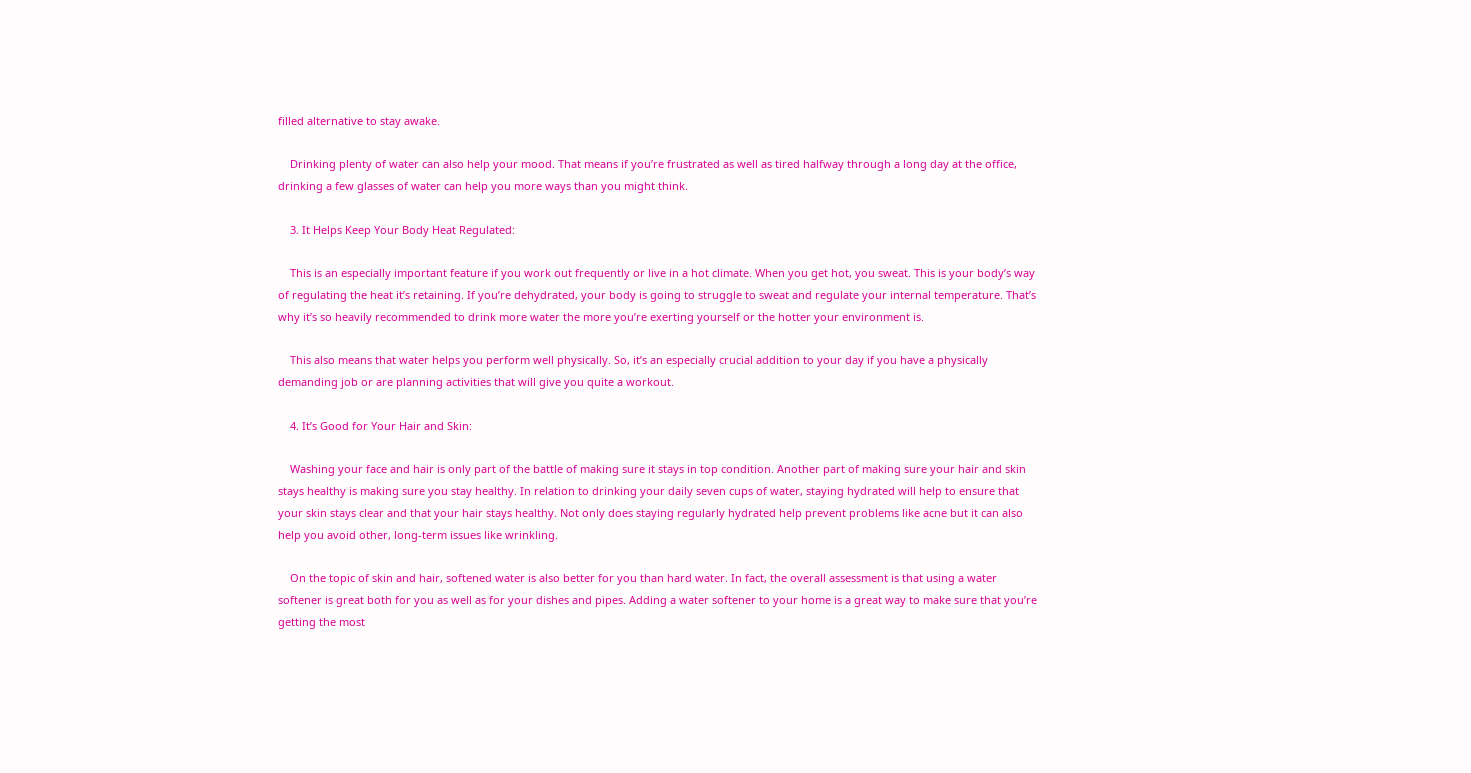filled alternative to stay awake.

    Drinking plenty of water can also help your mood. That means if you’re frustrated as well as tired halfway through a long day at the office, drinking a few glasses of water can help you more ways than you might think.

    3. It Helps Keep Your Body Heat Regulated:

    This is an especially important feature if you work out frequently or live in a hot climate. When you get hot, you sweat. This is your body’s way of regulating the heat it’s retaining. If you’re dehydrated, your body is going to struggle to sweat and regulate your internal temperature. That’s why it’s so heavily recommended to drink more water the more you’re exerting yourself or the hotter your environment is.

    This also means that water helps you perform well physically. So, it’s an especially crucial addition to your day if you have a physically demanding job or are planning activities that will give you quite a workout.

    4. It’s Good for Your Hair and Skin:

    Washing your face and hair is only part of the battle of making sure it stays in top condition. Another part of making sure your hair and skin stays healthy is making sure you stay healthy. In relation to drinking your daily seven cups of water, staying hydrated will help to ensure that your skin stays clear and that your hair stays healthy. Not only does staying regularly hydrated help prevent problems like acne but it can also help you avoid other, long-term issues like wrinkling.

    On the topic of skin and hair, softened water is also better for you than hard water. In fact, the overall assessment is that using a water softener is great both for you as well as for your dishes and pipes. Adding a water softener to your home is a great way to make sure that you’re getting the most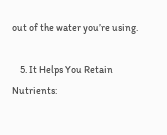out of the water you’re using.

    5. It Helps You Retain Nutrients: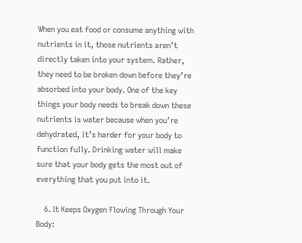When you eat food or consume anything with nutrients in it, those nutrients aren’t directly taken into your system. Rather, they need to be broken down before they’re absorbed into your body. One of the key things your body needs to break down these nutrients is water because when you’re dehydrated, it’s harder for your body to function fully. Drinking water will make sure that your body gets the most out of everything that you put into it.

    6. It Keeps Oxygen Flowing Through Your Body: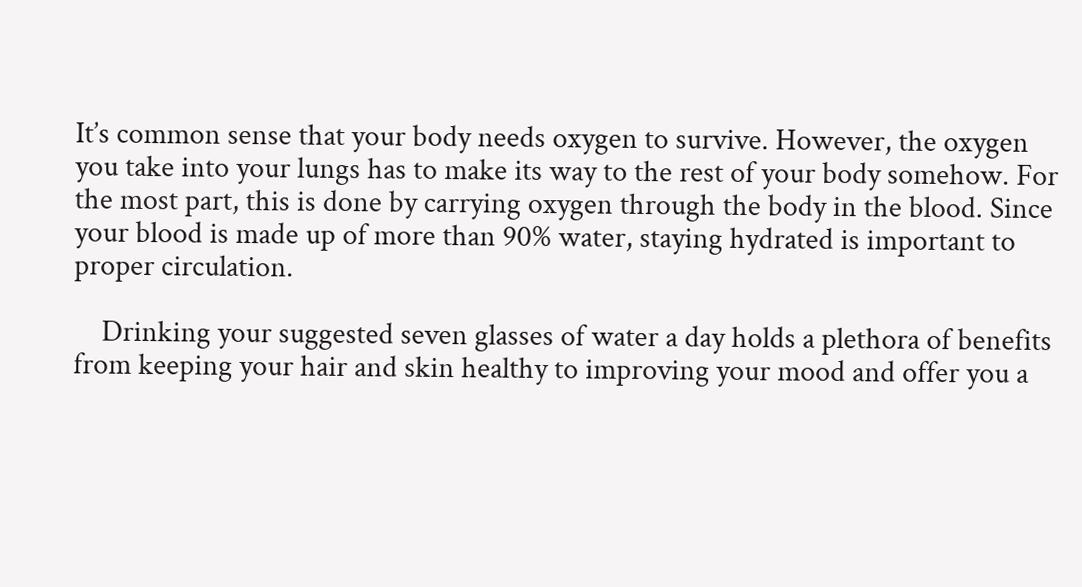It’s common sense that your body needs oxygen to survive. However, the oxygen you take into your lungs has to make its way to the rest of your body somehow. For the most part, this is done by carrying oxygen through the body in the blood. Since your blood is made up of more than 90% water, staying hydrated is important to proper circulation.

    Drinking your suggested seven glasses of water a day holds a plethora of benefits from keeping your hair and skin healthy to improving your mood and offer you a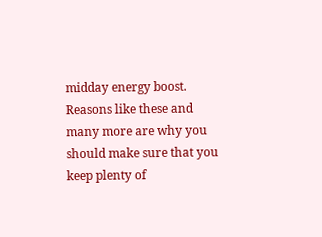midday energy boost. Reasons like these and many more are why you should make sure that you keep plenty of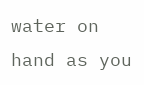water on hand as you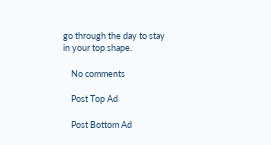go through the day to stay in your top shape.

    No comments

    Post Top Ad

    Post Bottom Ad